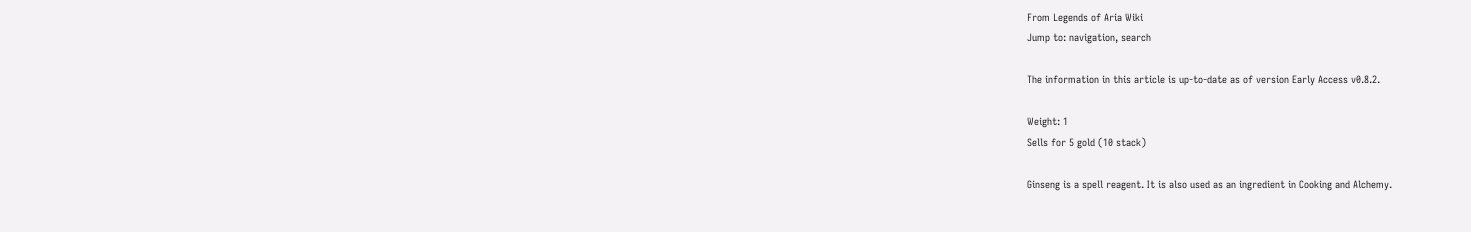From Legends of Aria Wiki
Jump to: navigation, search

The information in this article is up-to-date as of version Early Access v0.8.2.

Weight: 1
Sells for 5 gold (10 stack)

Ginseng is a spell reagent. It is also used as an ingredient in Cooking and Alchemy.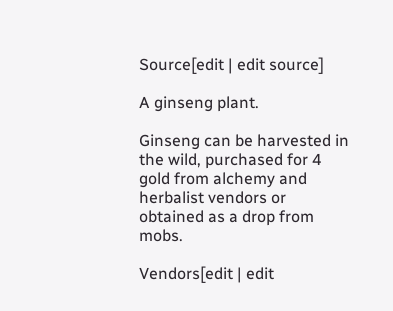Source[edit | edit source]

A ginseng plant.

Ginseng can be harvested in the wild, purchased for 4 gold from alchemy and herbalist vendors or obtained as a drop from mobs.

Vendors[edit | edit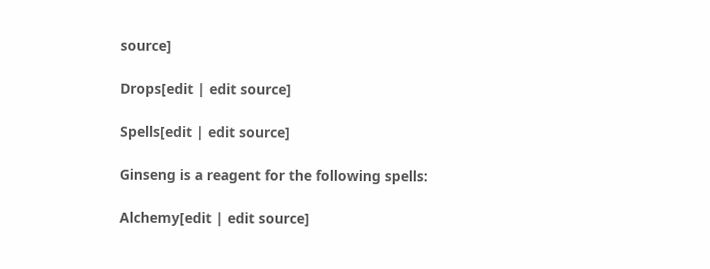source]

Drops[edit | edit source]

Spells[edit | edit source]

Ginseng is a reagent for the following spells:

Alchemy[edit | edit source]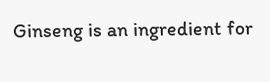Ginseng is an ingredient for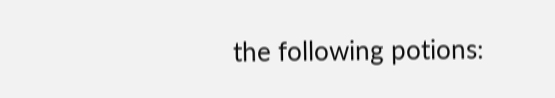the following potions: